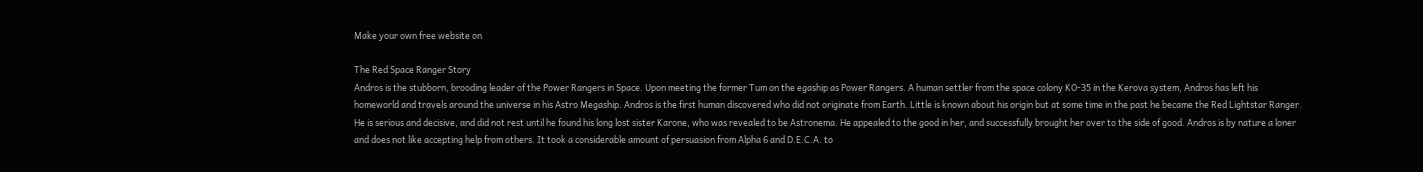Make your own free website on

The Red Space Ranger Story
Andros is the stubborn, brooding leader of the Power Rangers in Space. Upon meeting the former Tum on the egaship as Power Rangers. A human settler from the space colony KO-35 in the Kerova system, Andros has left his homeworld and travels around the universe in his Astro Megaship. Andros is the first human discovered who did not originate from Earth. Little is known about his origin but at some time in the past he became the Red Lightstar Ranger. He is serious and decisive, and did not rest until he found his long lost sister Karone, who was revealed to be Astronema. He appealed to the good in her, and successfully brought her over to the side of good. Andros is by nature a loner and does not like accepting help from others. It took a considerable amount of persuasion from Alpha 6 and D.E.C.A. to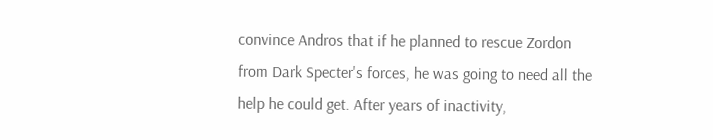convince Andros that if he planned to rescue Zordon from Dark Specter's forces, he was going to need all the help he could get. After years of inactivity,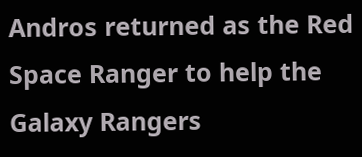Andros returned as the Red Space Ranger to help the Galaxy Rangers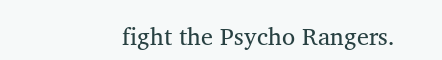fight the Psycho Rangers.